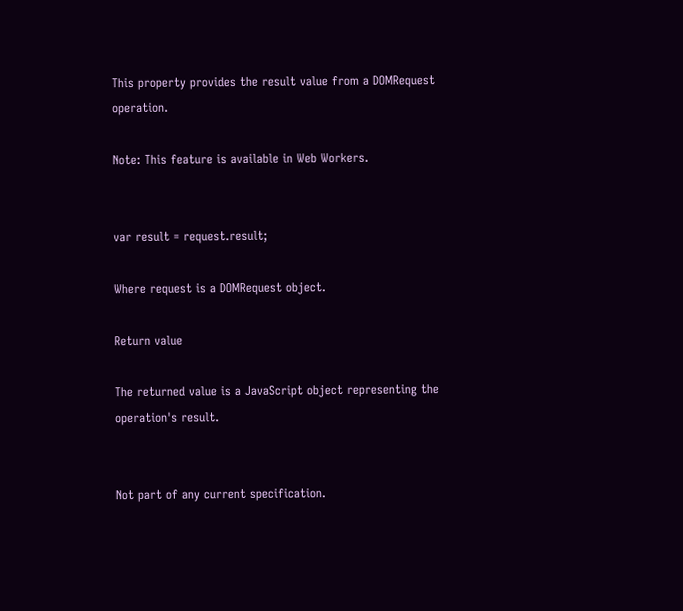This property provides the result value from a DOMRequest operation.

Note: This feature is available in Web Workers.


var result = request.result;

Where request is a DOMRequest object.

Return value

The returned value is a JavaScript object representing the operation's result.


Not part of any current specification.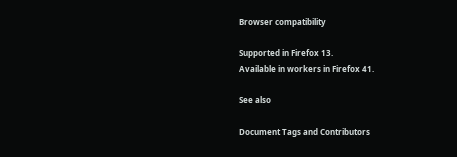Browser compatibility

Supported in Firefox 13.
Available in workers in Firefox 41.

See also

Document Tags and Contributors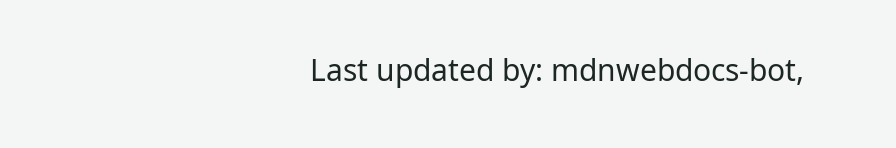Last updated by: mdnwebdocs-bot,